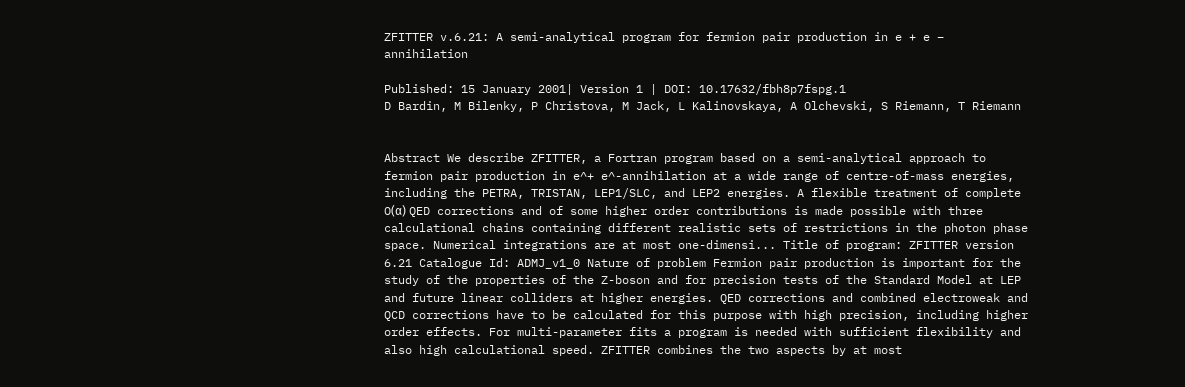ZFITTER v.6.21: A semi-analytical program for fermion pair production in e + e − annihilation

Published: 15 January 2001| Version 1 | DOI: 10.17632/fbh8p7fspg.1
D Bardin, M Bilenky, P Christova, M Jack, L Kalinovskaya, A Olchevski, S Riemann, T Riemann


Abstract We describe ZFITTER, a Fortran program based on a semi-analytical approach to fermion pair production in e^+ e^-annihilation at a wide range of centre-of-mass energies, including the PETRA, TRISTAN, LEP1/SLC, and LEP2 energies. A flexible treatment of complete O(α) QED corrections and of some higher order contributions is made possible with three calculational chains containing different realistic sets of restrictions in the photon phase space. Numerical integrations are at most one-dimensi... Title of program: ZFITTER version 6.21 Catalogue Id: ADMJ_v1_0 Nature of problem Fermion pair production is important for the study of the properties of the Z-boson and for precision tests of the Standard Model at LEP and future linear colliders at higher energies. QED corrections and combined electroweak and QCD corrections have to be calculated for this purpose with high precision, including higher order effects. For multi-parameter fits a program is needed with sufficient flexibility and also high calculational speed. ZFITTER combines the two aspects by at most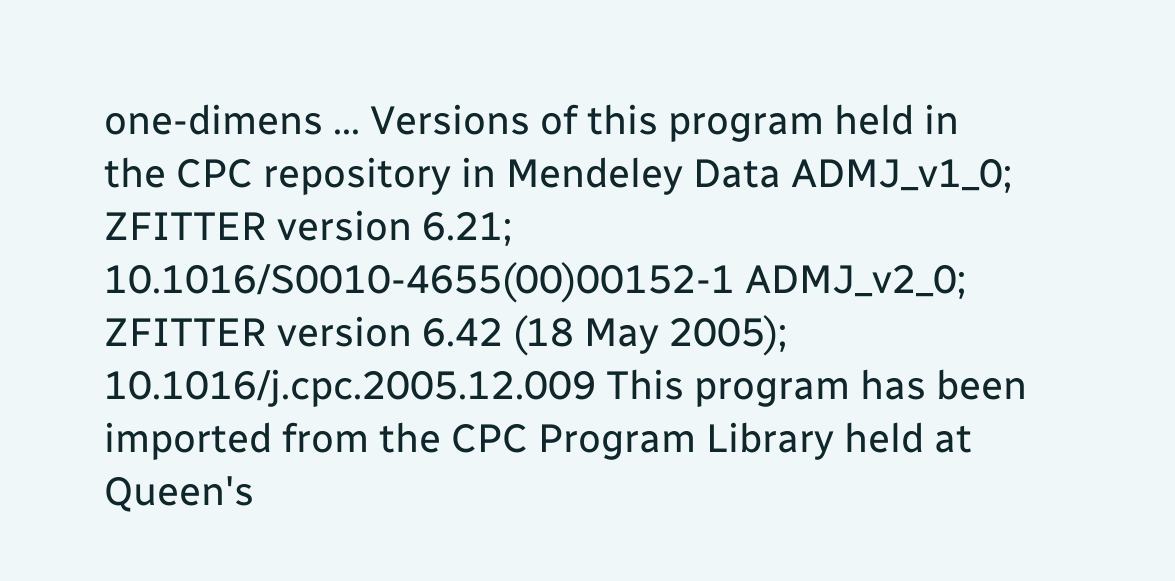one-dimens ... Versions of this program held in the CPC repository in Mendeley Data ADMJ_v1_0; ZFITTER version 6.21; 10.1016/S0010-4655(00)00152-1 ADMJ_v2_0; ZFITTER version 6.42 (18 May 2005); 10.1016/j.cpc.2005.12.009 This program has been imported from the CPC Program Library held at Queen's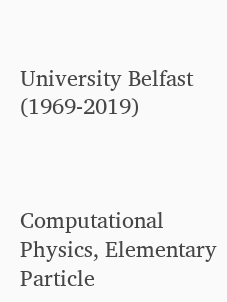University Belfast (1969-2019)



Computational Physics, Elementary Particle